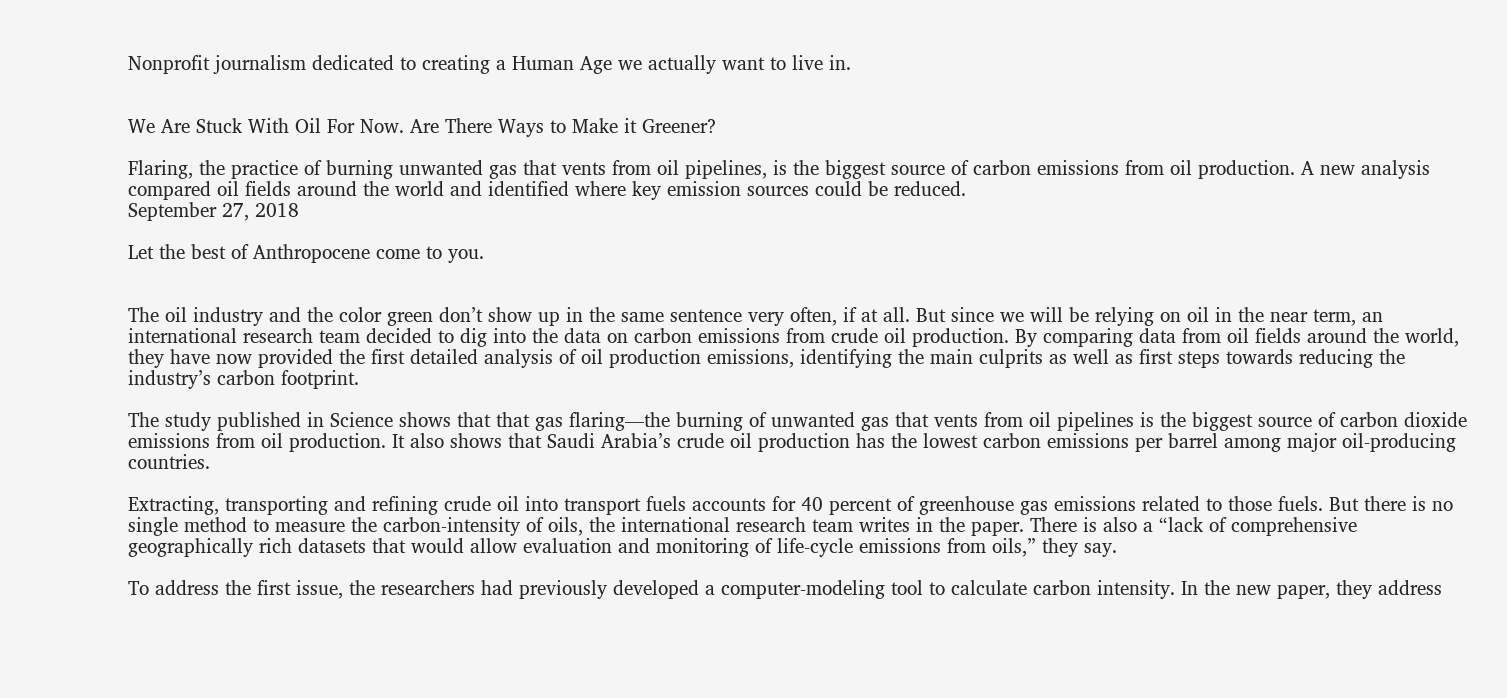Nonprofit journalism dedicated to creating a Human Age we actually want to live in.


We Are Stuck With Oil For Now. Are There Ways to Make it Greener?

Flaring, the practice of burning unwanted gas that vents from oil pipelines, is the biggest source of carbon emissions from oil production. A new analysis compared oil fields around the world and identified where key emission sources could be reduced.
September 27, 2018

Let the best of Anthropocene come to you.


The oil industry and the color green don’t show up in the same sentence very often, if at all. But since we will be relying on oil in the near term, an international research team decided to dig into the data on carbon emissions from crude oil production. By comparing data from oil fields around the world, they have now provided the first detailed analysis of oil production emissions, identifying the main culprits as well as first steps towards reducing the industry’s carbon footprint.

The study published in Science shows that that gas flaring—the burning of unwanted gas that vents from oil pipelines is the biggest source of carbon dioxide emissions from oil production. It also shows that Saudi Arabia’s crude oil production has the lowest carbon emissions per barrel among major oil-producing countries.

Extracting, transporting and refining crude oil into transport fuels accounts for 40 percent of greenhouse gas emissions related to those fuels. But there is no single method to measure the carbon-intensity of oils, the international research team writes in the paper. There is also a “lack of comprehensive geographically rich datasets that would allow evaluation and monitoring of life-cycle emissions from oils,” they say.

To address the first issue, the researchers had previously developed a computer-modeling tool to calculate carbon intensity. In the new paper, they address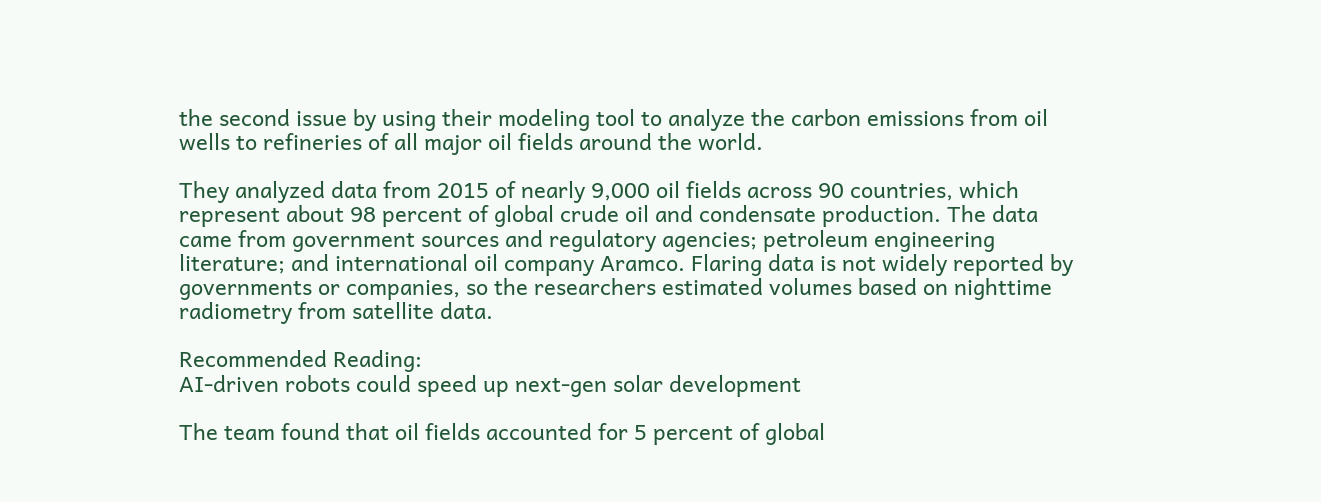the second issue by using their modeling tool to analyze the carbon emissions from oil wells to refineries of all major oil fields around the world.

They analyzed data from 2015 of nearly 9,000 oil fields across 90 countries, which represent about 98 percent of global crude oil and condensate production. The data came from government sources and regulatory agencies; petroleum engineering literature; and international oil company Aramco. Flaring data is not widely reported by governments or companies, so the researchers estimated volumes based on nighttime radiometry from satellite data.

Recommended Reading:
AI-driven robots could speed up next-gen solar development

The team found that oil fields accounted for 5 percent of global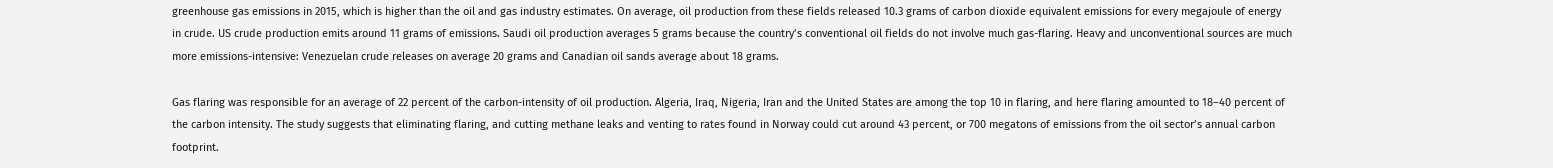greenhouse gas emissions in 2015, which is higher than the oil and gas industry estimates. On average, oil production from these fields released 10.3 grams of carbon dioxide equivalent emissions for every megajoule of energy in crude. US crude production emits around 11 grams of emissions. Saudi oil production averages 5 grams because the country’s conventional oil fields do not involve much gas-flaring. Heavy and unconventional sources are much more emissions-intensive: Venezuelan crude releases on average 20 grams and Canadian oil sands average about 18 grams.

Gas flaring was responsible for an average of 22 percent of the carbon-intensity of oil production. Algeria, Iraq, Nigeria, Iran and the United States are among the top 10 in flaring, and here flaring amounted to 18–40 percent of the carbon intensity. The study suggests that eliminating flaring, and cutting methane leaks and venting to rates found in Norway could cut around 43 percent, or 700 megatons of emissions from the oil sector’s annual carbon footprint.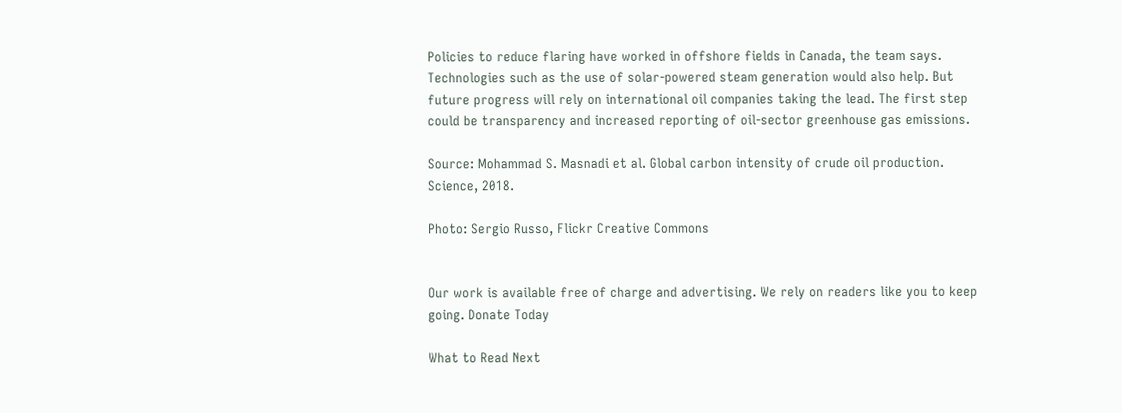Policies to reduce flaring have worked in offshore fields in Canada, the team says. Technologies such as the use of solar-powered steam generation would also help. But future progress will rely on international oil companies taking the lead. The first step could be transparency and increased reporting of oil-sector greenhouse gas emissions.

Source: Mohammad S. Masnadi et al. Global carbon intensity of crude oil production. Science, 2018.

Photo: Sergio Russo, Flickr Creative Commons


Our work is available free of charge and advertising. We rely on readers like you to keep going. Donate Today

What to Read Next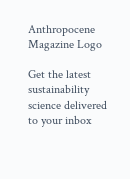Anthropocene Magazine Logo

Get the latest sustainability science delivered to your inbox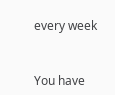every week


You have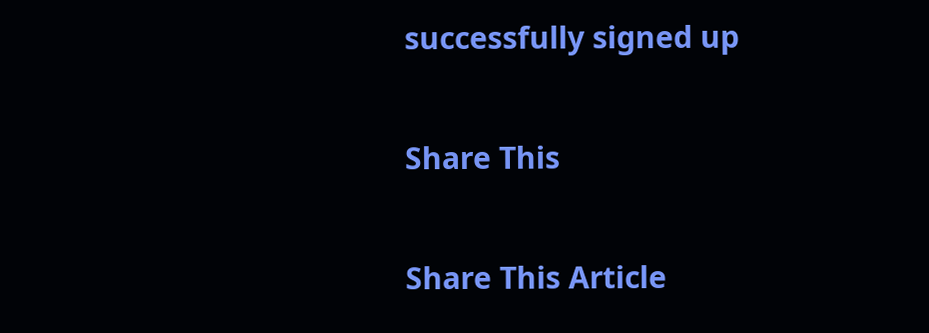successfully signed up

Share This

Share This Article